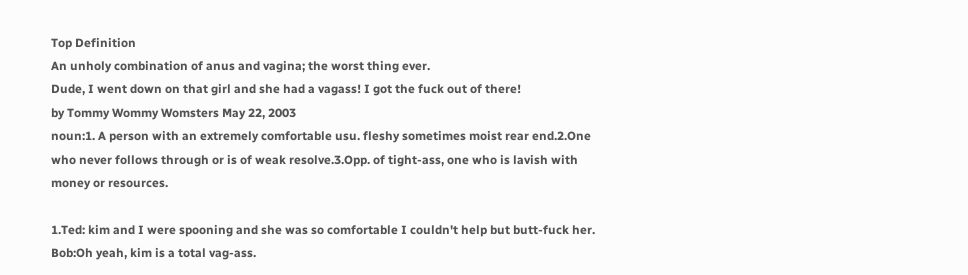Top Definition
An unholy combination of anus and vagina; the worst thing ever.
Dude, I went down on that girl and she had a vagass! I got the fuck out of there!
by Tommy Wommy Womsters May 22, 2003
noun:1. A person with an extremely comfortable usu. fleshy sometimes moist rear end.2.One who never follows through or is of weak resolve.3.Opp. of tight-ass, one who is lavish with money or resources.

1.Ted: kim and I were spooning and she was so comfortable I couldn't help but butt-fuck her.
Bob:Oh yeah, kim is a total vag-ass.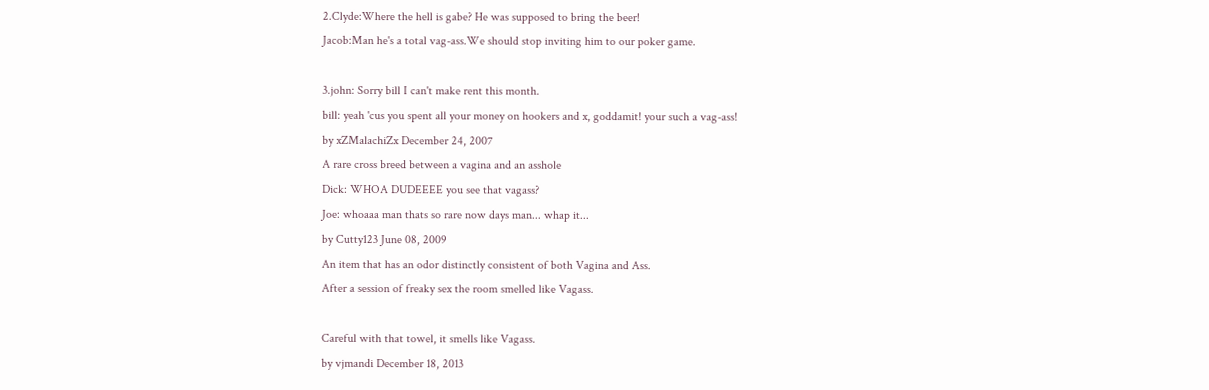2.Clyde:Where the hell is gabe? He was supposed to bring the beer!
Jacob:Man he's a total vag-ass.We should stop inviting him to our poker game.

3.john: Sorry bill I can't make rent this month.
bill: yeah 'cus you spent all your money on hookers and x, goddamit! your such a vag-ass!
by xZMalachiZx December 24, 2007
A rare cross breed between a vagina and an asshole
Dick: WHOA DUDEEEE you see that vagass?
Joe: whoaaa man thats so rare now days man... whap it...
by Cutty123 June 08, 2009
An item that has an odor distinctly consistent of both Vagina and Ass.
After a session of freaky sex the room smelled like Vagass.

Careful with that towel, it smells like Vagass.
by vjmandi December 18, 2013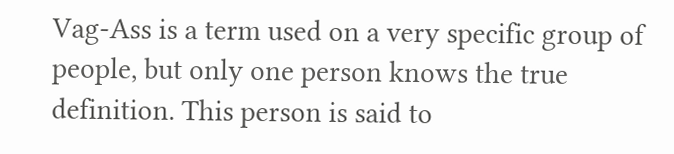Vag-Ass is a term used on a very specific group of people, but only one person knows the true definition. This person is said to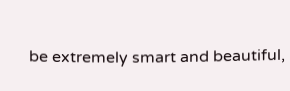be extremely smart and beautiful,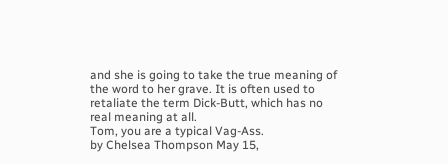and she is going to take the true meaning of the word to her grave. It is often used to retaliate the term Dick-Butt, which has no real meaning at all.
Tom, you are a typical Vag-Ass.
by Chelsea Thompson May 15,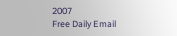2007
Free Daily Email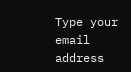Type your email address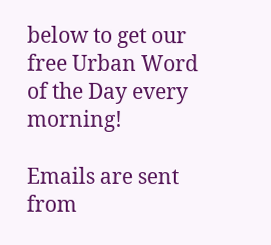below to get our free Urban Word of the Day every morning!

Emails are sent from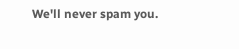We'll never spam you.